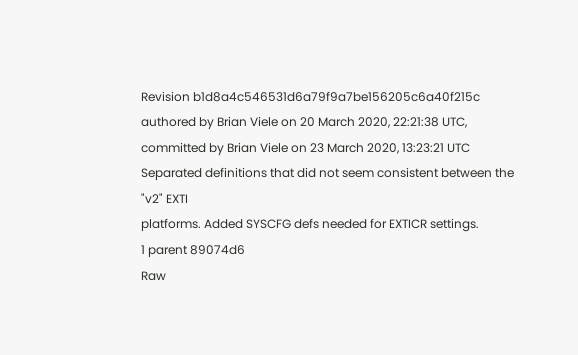Revision b1d8a4c546531d6a79f9a7be156205c6a40f215c authored by Brian Viele on 20 March 2020, 22:21:38 UTC, committed by Brian Viele on 23 March 2020, 13:23:21 UTC
Separated definitions that did not seem consistent between the "v2" EXTI
platforms. Added SYSCFG defs needed for EXTICR settings.
1 parent 89074d6
Raw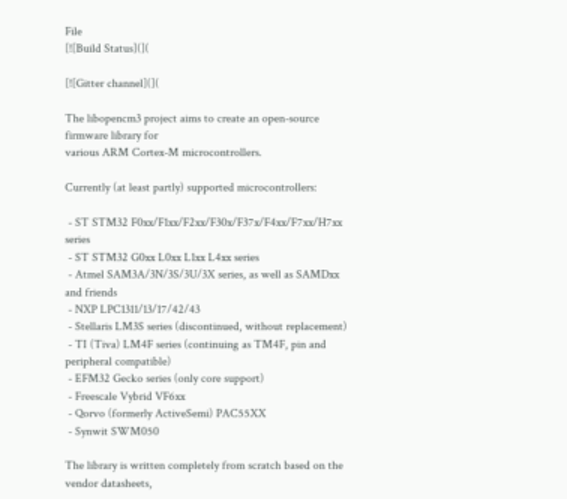File
[![Build Status](](

[![Gitter channel](](

The libopencm3 project aims to create an open-source firmware library for
various ARM Cortex-M microcontrollers.

Currently (at least partly) supported microcontrollers:

 - ST STM32 F0xx/F1xx/F2xx/F30x/F37x/F4xx/F7xx/H7xx series
 - ST STM32 G0xx L0xx L1xx L4xx series
 - Atmel SAM3A/3N/3S/3U/3X series, as well as SAMDxx and friends
 - NXP LPC1311/13/17/42/43
 - Stellaris LM3S series (discontinued, without replacement)
 - TI (Tiva) LM4F series (continuing as TM4F, pin and peripheral compatible)
 - EFM32 Gecko series (only core support)
 - Freescale Vybrid VF6xx
 - Qorvo (formerly ActiveSemi) PAC55XX
 - Synwit SWM050

The library is written completely from scratch based on the vendor datasheets,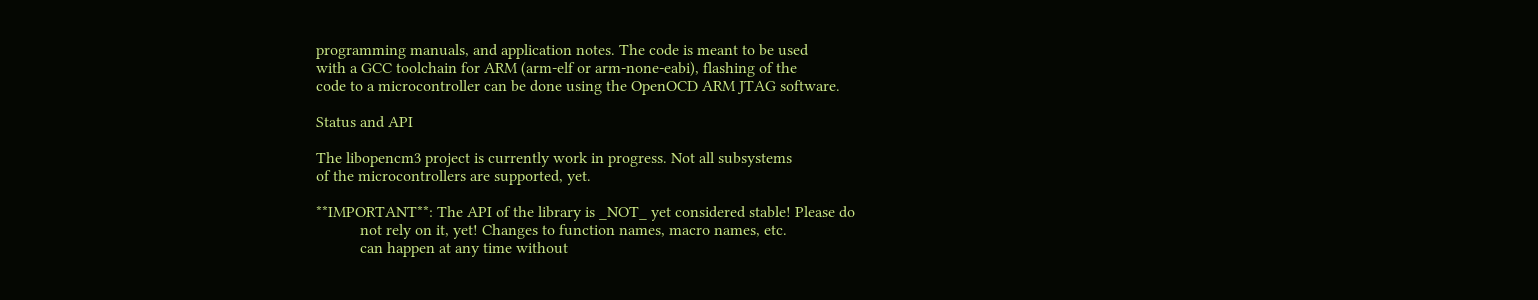programming manuals, and application notes. The code is meant to be used
with a GCC toolchain for ARM (arm-elf or arm-none-eabi), flashing of the
code to a microcontroller can be done using the OpenOCD ARM JTAG software.

Status and API

The libopencm3 project is currently work in progress. Not all subsystems
of the microcontrollers are supported, yet.

**IMPORTANT**: The API of the library is _NOT_ yet considered stable! Please do
           not rely on it, yet! Changes to function names, macro names, etc.
           can happen at any time without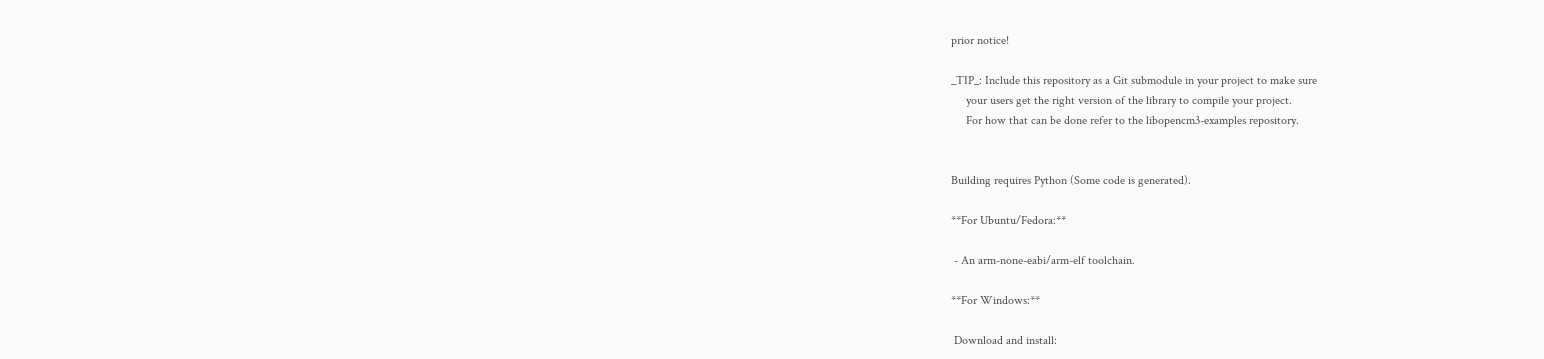prior notice!

_TIP_: Include this repository as a Git submodule in your project to make sure
     your users get the right version of the library to compile your project.
     For how that can be done refer to the libopencm3-examples repository.


Building requires Python (Some code is generated).

**For Ubuntu/Fedora:**

 - An arm-none-eabi/arm-elf toolchain.

**For Windows:**

 Download and install: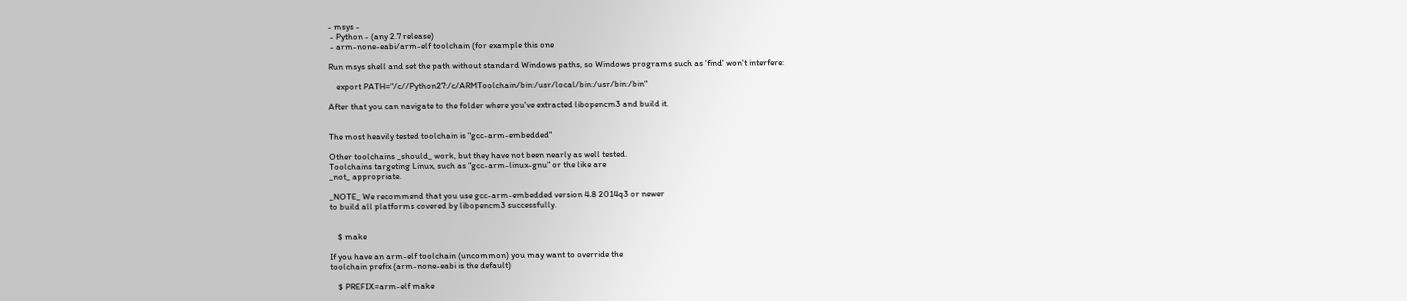- msys -
 - Python - (any 2.7 release)
 - arm-none-eabi/arm-elf toolchain (for example this one

Run msys shell and set the path without standard Windows paths, so Windows programs such as 'find' won't interfere:

    export PATH="/c//Python27:/c/ARMToolchain/bin:/usr/local/bin:/usr/bin:/bin"

After that you can navigate to the folder where you've extracted libopencm3 and build it.


The most heavily tested toolchain is "gcc-arm-embedded"

Other toolchains _should_ work, but they have not been nearly as well tested.
Toolchains targeting Linux, such as "gcc-arm-linux-gnu" or the like are
_not_ appropriate.

_NOTE_ We recommend that you use gcc-arm-embedded version 4.8 2014q3 or newer
to build all platforms covered by libopencm3 successfully.


    $ make

If you have an arm-elf toolchain (uncommon) you may want to override the
toolchain prefix (arm-none-eabi is the default)

    $ PREFIX=arm-elf make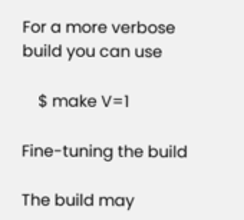For a more verbose build you can use

    $ make V=1

Fine-tuning the build

The build may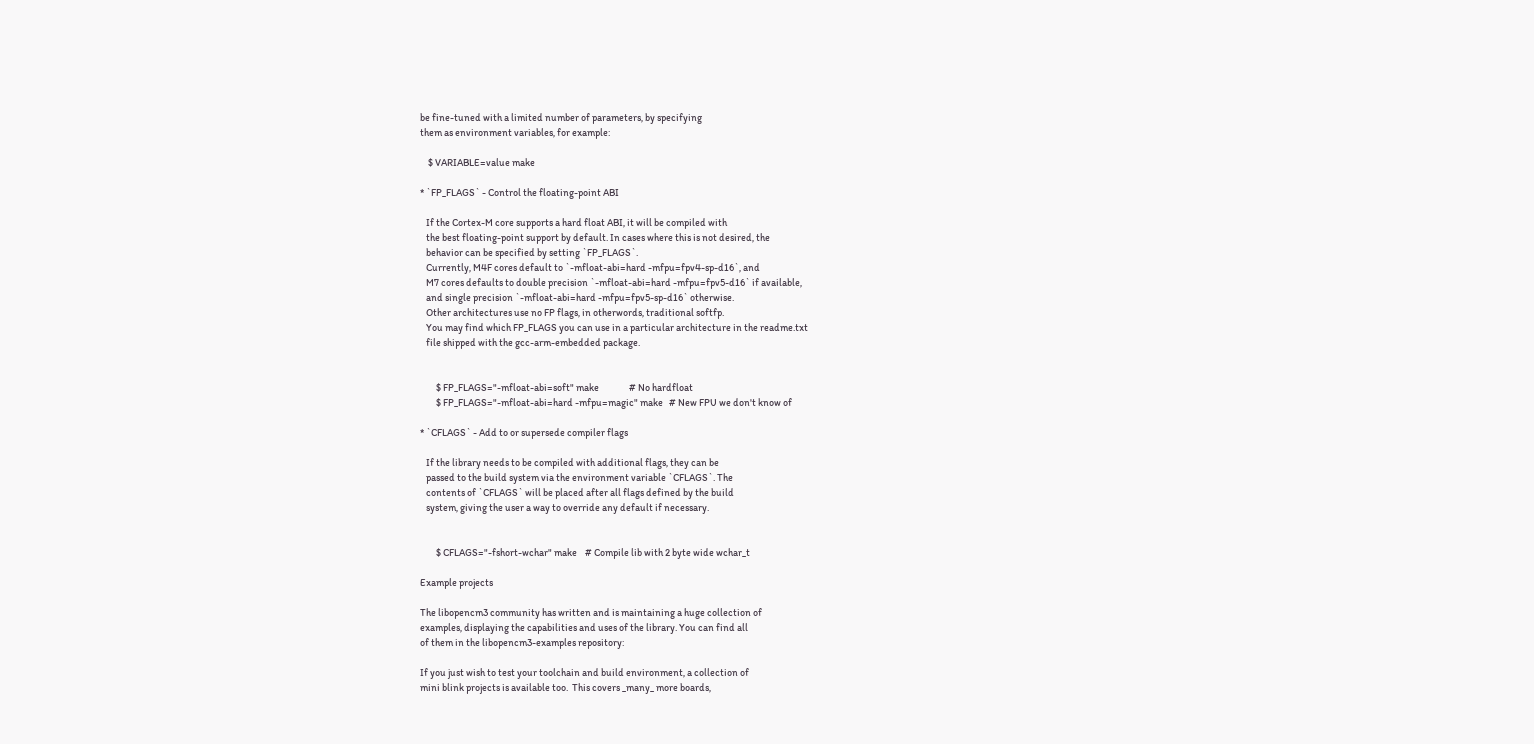be fine-tuned with a limited number of parameters, by specifying
them as environment variables, for example:

    $ VARIABLE=value make

* `FP_FLAGS` - Control the floating-point ABI

   If the Cortex-M core supports a hard float ABI, it will be compiled with
   the best floating-point support by default. In cases where this is not desired, the
   behavior can be specified by setting `FP_FLAGS`.
   Currently, M4F cores default to `-mfloat-abi=hard -mfpu=fpv4-sp-d16`, and
   M7 cores defaults to double precision `-mfloat-abi=hard -mfpu=fpv5-d16` if available,
   and single precision `-mfloat-abi=hard -mfpu=fpv5-sp-d16` otherwise.
   Other architectures use no FP flags, in otherwords, traditional softfp.
   You may find which FP_FLAGS you can use in a particular architecture in the readme.txt
   file shipped with the gcc-arm-embedded package.


        $ FP_FLAGS="-mfloat-abi=soft" make               # No hardfloat
        $ FP_FLAGS="-mfloat-abi=hard -mfpu=magic" make   # New FPU we don't know of

* `CFLAGS` - Add to or supersede compiler flags

   If the library needs to be compiled with additional flags, they can be
   passed to the build system via the environment variable `CFLAGS`. The
   contents of `CFLAGS` will be placed after all flags defined by the build
   system, giving the user a way to override any default if necessary.


        $ CFLAGS="-fshort-wchar" make    # Compile lib with 2 byte wide wchar_t

Example projects

The libopencm3 community has written and is maintaining a huge collection of
examples, displaying the capabilities and uses of the library. You can find all
of them in the libopencm3-examples repository:

If you just wish to test your toolchain and build environment, a collection of
mini blink projects is available too.  This covers _many_ more boards,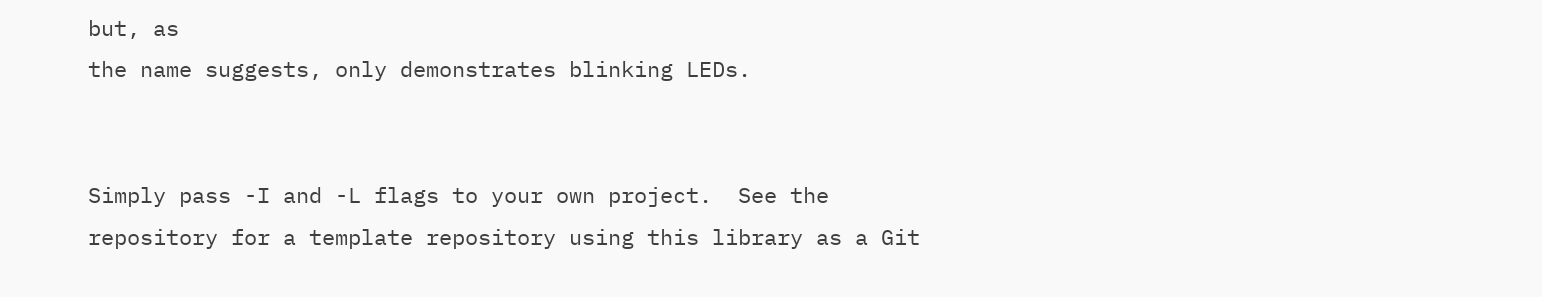but, as
the name suggests, only demonstrates blinking LEDs.


Simply pass -I and -L flags to your own project.  See the
repository for a template repository using this library as a Git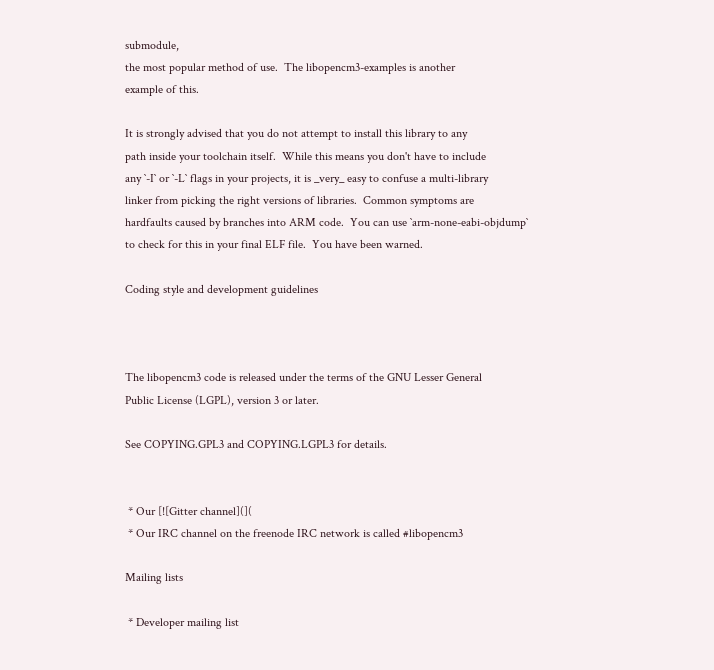submodule,
the most popular method of use.  The libopencm3-examples is another
example of this.

It is strongly advised that you do not attempt to install this library to any
path inside your toolchain itself.  While this means you don't have to include
any `-I` or `-L` flags in your projects, it is _very_ easy to confuse a multi-library
linker from picking the right versions of libraries.  Common symptoms are
hardfaults caused by branches into ARM code.  You can use `arm-none-eabi-objdump`
to check for this in your final ELF file.  You have been warned.

Coding style and development guidelines



The libopencm3 code is released under the terms of the GNU Lesser General
Public License (LGPL), version 3 or later.

See COPYING.GPL3 and COPYING.LGPL3 for details.


 * Our [![Gitter channel](](
 * Our IRC channel on the freenode IRC network is called #libopencm3

Mailing lists

 * Developer mailing list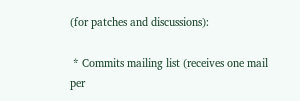(for patches and discussions):

 * Commits mailing list (receives one mail per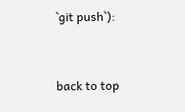`git push`):



back to top